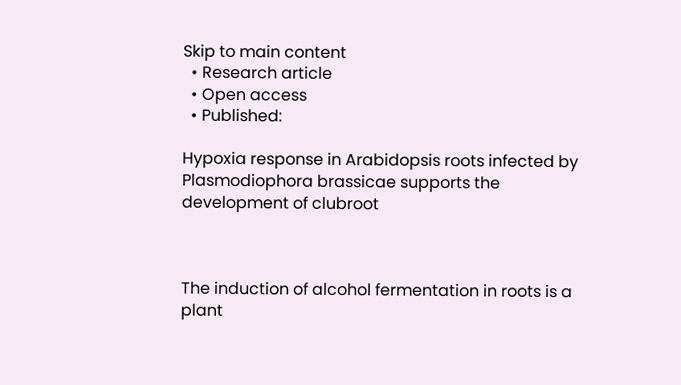Skip to main content
  • Research article
  • Open access
  • Published:

Hypoxia response in Arabidopsis roots infected by Plasmodiophora brassicae supports the development of clubroot



The induction of alcohol fermentation in roots is a plant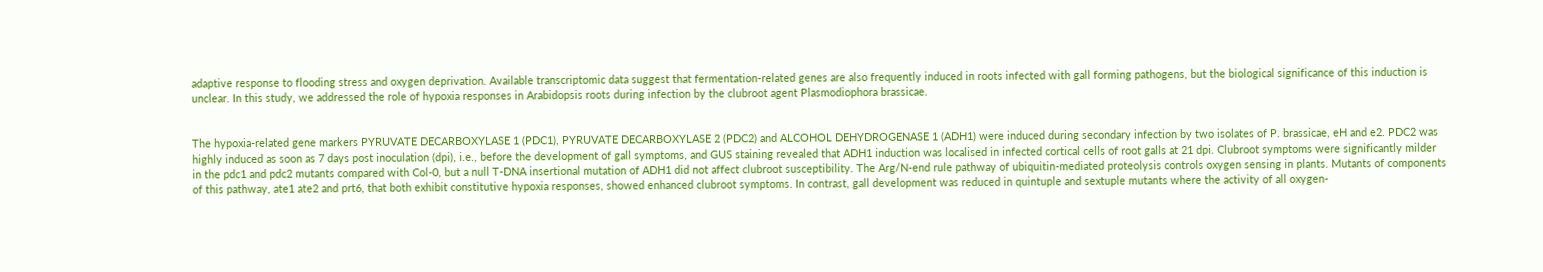adaptive response to flooding stress and oxygen deprivation. Available transcriptomic data suggest that fermentation-related genes are also frequently induced in roots infected with gall forming pathogens, but the biological significance of this induction is unclear. In this study, we addressed the role of hypoxia responses in Arabidopsis roots during infection by the clubroot agent Plasmodiophora brassicae.


The hypoxia-related gene markers PYRUVATE DECARBOXYLASE 1 (PDC1), PYRUVATE DECARBOXYLASE 2 (PDC2) and ALCOHOL DEHYDROGENASE 1 (ADH1) were induced during secondary infection by two isolates of P. brassicae, eH and e2. PDC2 was highly induced as soon as 7 days post inoculation (dpi), i.e., before the development of gall symptoms, and GUS staining revealed that ADH1 induction was localised in infected cortical cells of root galls at 21 dpi. Clubroot symptoms were significantly milder in the pdc1 and pdc2 mutants compared with Col-0, but a null T-DNA insertional mutation of ADH1 did not affect clubroot susceptibility. The Arg/N-end rule pathway of ubiquitin-mediated proteolysis controls oxygen sensing in plants. Mutants of components of this pathway, ate1 ate2 and prt6, that both exhibit constitutive hypoxia responses, showed enhanced clubroot symptoms. In contrast, gall development was reduced in quintuple and sextuple mutants where the activity of all oxygen-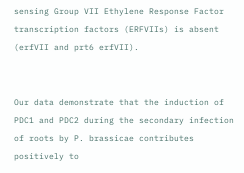sensing Group VII Ethylene Response Factor transcription factors (ERFVIIs) is absent (erfVII and prt6 erfVII).


Our data demonstrate that the induction of PDC1 and PDC2 during the secondary infection of roots by P. brassicae contributes positively to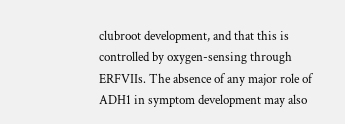clubroot development, and that this is controlled by oxygen-sensing through ERFVIIs. The absence of any major role of ADH1 in symptom development may also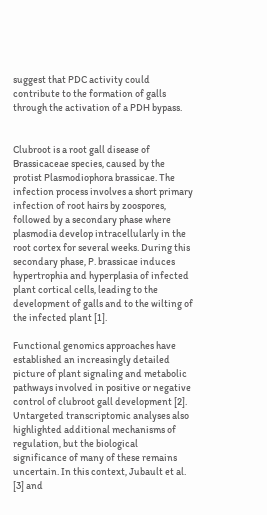suggest that PDC activity could contribute to the formation of galls through the activation of a PDH bypass.


Clubroot is a root gall disease of Brassicaceae species, caused by the protist Plasmodiophora brassicae. The infection process involves a short primary infection of root hairs by zoospores, followed by a secondary phase where plasmodia develop intracellularly in the root cortex for several weeks. During this secondary phase, P. brassicae induces hypertrophia and hyperplasia of infected plant cortical cells, leading to the development of galls and to the wilting of the infected plant [1].

Functional genomics approaches have established an increasingly detailed picture of plant signaling and metabolic pathways involved in positive or negative control of clubroot gall development [2]. Untargeted transcriptomic analyses also highlighted additional mechanisms of regulation, but the biological significance of many of these remains uncertain. In this context, Jubault et al. [3] and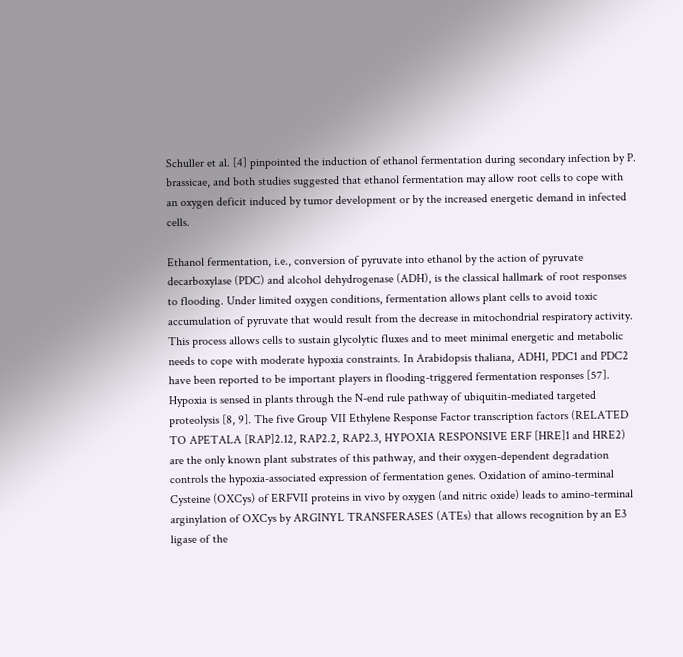Schuller et al. [4] pinpointed the induction of ethanol fermentation during secondary infection by P. brassicae, and both studies suggested that ethanol fermentation may allow root cells to cope with an oxygen deficit induced by tumor development or by the increased energetic demand in infected cells.

Ethanol fermentation, i.e., conversion of pyruvate into ethanol by the action of pyruvate decarboxylase (PDC) and alcohol dehydrogenase (ADH), is the classical hallmark of root responses to flooding. Under limited oxygen conditions, fermentation allows plant cells to avoid toxic accumulation of pyruvate that would result from the decrease in mitochondrial respiratory activity. This process allows cells to sustain glycolytic fluxes and to meet minimal energetic and metabolic needs to cope with moderate hypoxia constraints. In Arabidopsis thaliana, ADH1, PDC1 and PDC2 have been reported to be important players in flooding-triggered fermentation responses [57]. Hypoxia is sensed in plants through the N-end rule pathway of ubiquitin-mediated targeted proteolysis [8, 9]. The five Group VII Ethylene Response Factor transcription factors (RELATED TO APETALA [RAP]2.12, RAP2.2, RAP2.3, HYPOXIA RESPONSIVE ERF [HRE]1 and HRE2) are the only known plant substrates of this pathway, and their oxygen-dependent degradation controls the hypoxia-associated expression of fermentation genes. Oxidation of amino-terminal Cysteine (OXCys) of ERFVII proteins in vivo by oxygen (and nitric oxide) leads to amino-terminal arginylation of OXCys by ARGINYL TRANSFERASES (ATEs) that allows recognition by an E3 ligase of the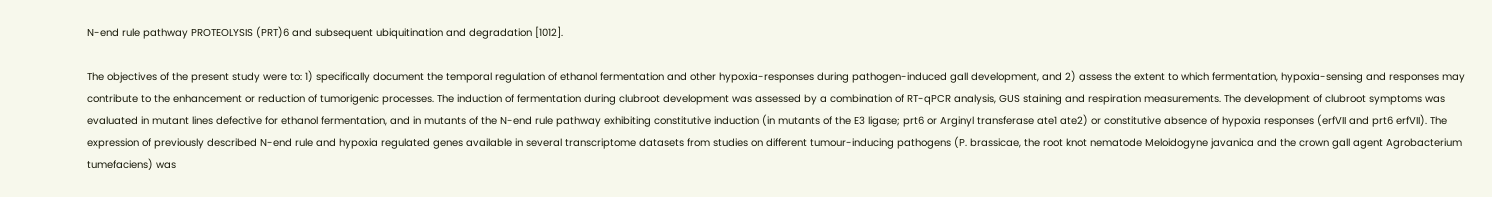N-end rule pathway PROTEOLYSIS (PRT)6 and subsequent ubiquitination and degradation [1012].

The objectives of the present study were to: 1) specifically document the temporal regulation of ethanol fermentation and other hypoxia-responses during pathogen-induced gall development, and 2) assess the extent to which fermentation, hypoxia-sensing and responses may contribute to the enhancement or reduction of tumorigenic processes. The induction of fermentation during clubroot development was assessed by a combination of RT-qPCR analysis, GUS staining and respiration measurements. The development of clubroot symptoms was evaluated in mutant lines defective for ethanol fermentation, and in mutants of the N-end rule pathway exhibiting constitutive induction (in mutants of the E3 ligase; prt6 or Arginyl transferase ate1 ate2) or constitutive absence of hypoxia responses (erfVII and prt6 erfVII). The expression of previously described N-end rule and hypoxia regulated genes available in several transcriptome datasets from studies on different tumour-inducing pathogens (P. brassicae, the root knot nematode Meloidogyne javanica and the crown gall agent Agrobacterium tumefaciens) was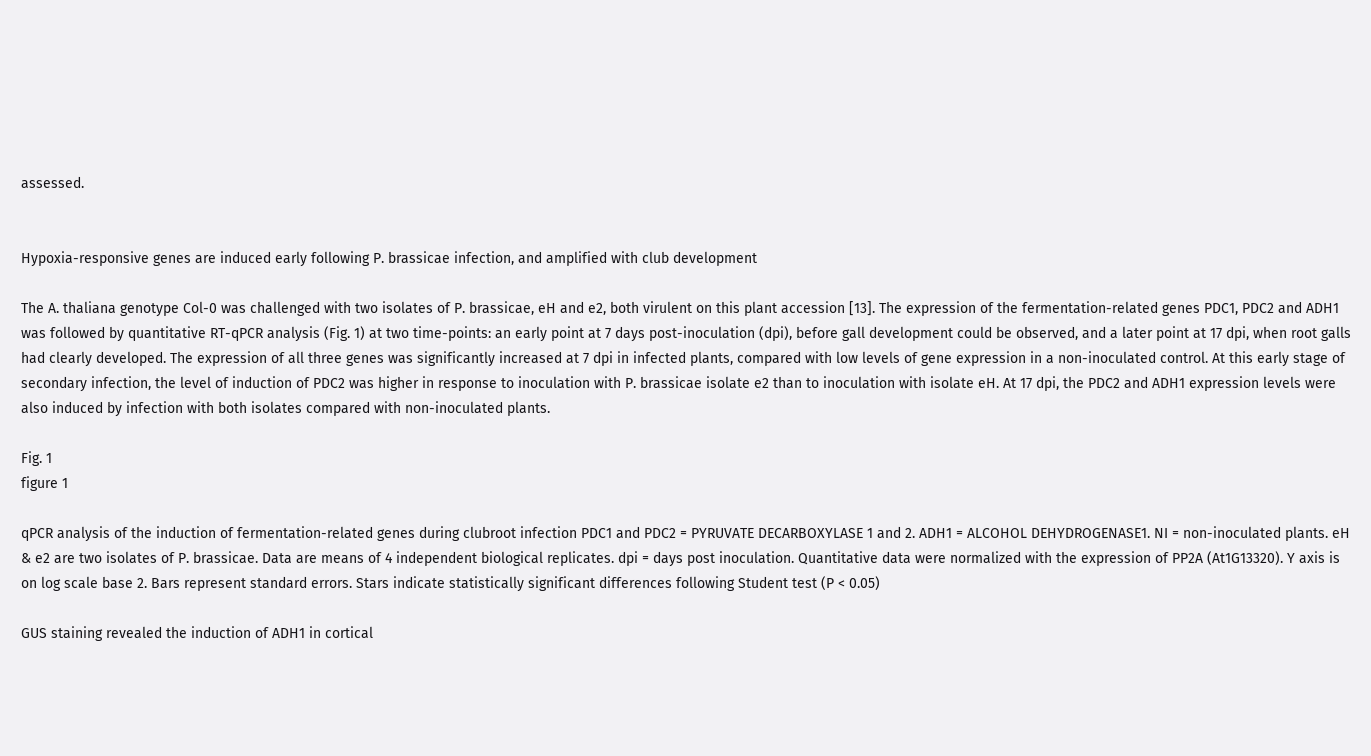assessed.


Hypoxia-responsive genes are induced early following P. brassicae infection, and amplified with club development

The A. thaliana genotype Col-0 was challenged with two isolates of P. brassicae, eH and e2, both virulent on this plant accession [13]. The expression of the fermentation-related genes PDC1, PDC2 and ADH1 was followed by quantitative RT-qPCR analysis (Fig. 1) at two time-points: an early point at 7 days post-inoculation (dpi), before gall development could be observed, and a later point at 17 dpi, when root galls had clearly developed. The expression of all three genes was significantly increased at 7 dpi in infected plants, compared with low levels of gene expression in a non-inoculated control. At this early stage of secondary infection, the level of induction of PDC2 was higher in response to inoculation with P. brassicae isolate e2 than to inoculation with isolate eH. At 17 dpi, the PDC2 and ADH1 expression levels were also induced by infection with both isolates compared with non-inoculated plants.

Fig. 1
figure 1

qPCR analysis of the induction of fermentation-related genes during clubroot infection PDC1 and PDC2 = PYRUVATE DECARBOXYLASE 1 and 2. ADH1 = ALCOHOL DEHYDROGENASE1. NI = non-inoculated plants. eH & e2 are two isolates of P. brassicae. Data are means of 4 independent biological replicates. dpi = days post inoculation. Quantitative data were normalized with the expression of PP2A (At1G13320). Y axis is on log scale base 2. Bars represent standard errors. Stars indicate statistically significant differences following Student test (P < 0.05)

GUS staining revealed the induction of ADH1 in cortical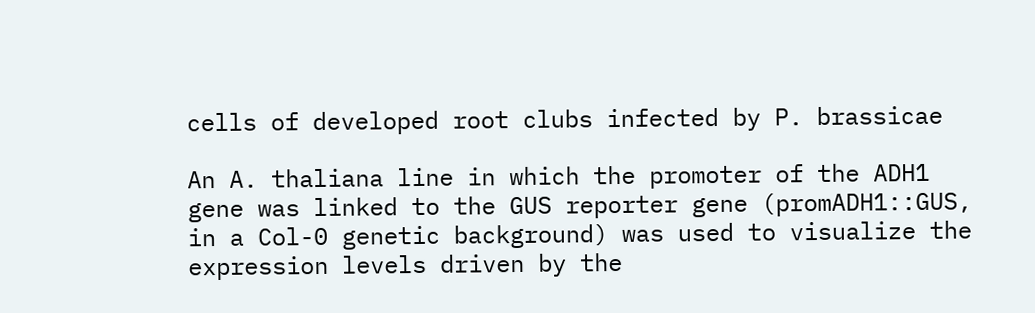cells of developed root clubs infected by P. brassicae

An A. thaliana line in which the promoter of the ADH1 gene was linked to the GUS reporter gene (promADH1::GUS, in a Col-0 genetic background) was used to visualize the expression levels driven by the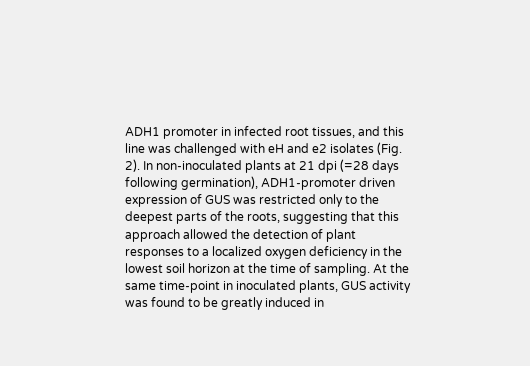ADH1 promoter in infected root tissues, and this line was challenged with eH and e2 isolates (Fig. 2). In non-inoculated plants at 21 dpi (=28 days following germination), ADH1-promoter driven expression of GUS was restricted only to the deepest parts of the roots, suggesting that this approach allowed the detection of plant responses to a localized oxygen deficiency in the lowest soil horizon at the time of sampling. At the same time-point in inoculated plants, GUS activity was found to be greatly induced in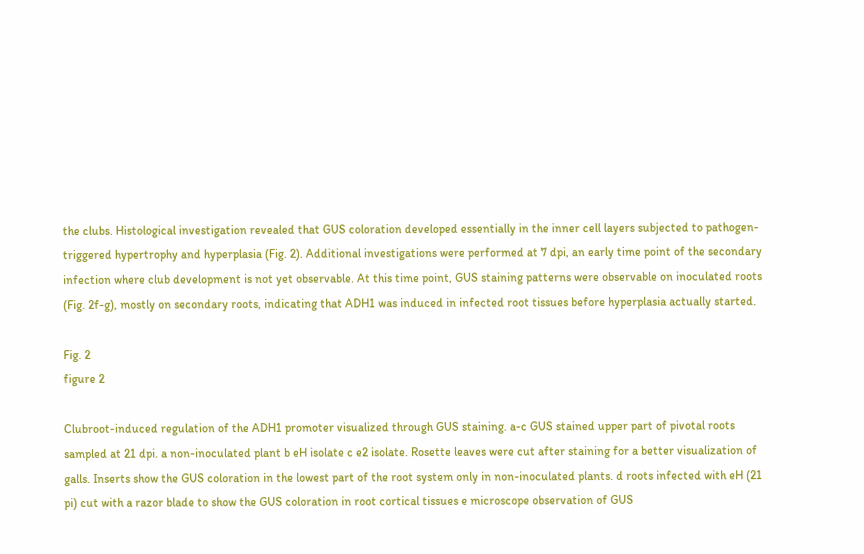the clubs. Histological investigation revealed that GUS coloration developed essentially in the inner cell layers subjected to pathogen-triggered hypertrophy and hyperplasia (Fig. 2). Additional investigations were performed at 7 dpi, an early time point of the secondary infection where club development is not yet observable. At this time point, GUS staining patterns were observable on inoculated roots (Fig. 2f-g), mostly on secondary roots, indicating that ADH1 was induced in infected root tissues before hyperplasia actually started.

Fig. 2
figure 2

Clubroot-induced regulation of the ADH1 promoter visualized through GUS staining. a-c GUS stained upper part of pivotal roots sampled at 21 dpi. a non-inoculated plant b eH isolate c e2 isolate. Rosette leaves were cut after staining for a better visualization of galls. Inserts show the GUS coloration in the lowest part of the root system only in non-inoculated plants. d roots infected with eH (21 pi) cut with a razor blade to show the GUS coloration in root cortical tissues e microscope observation of GUS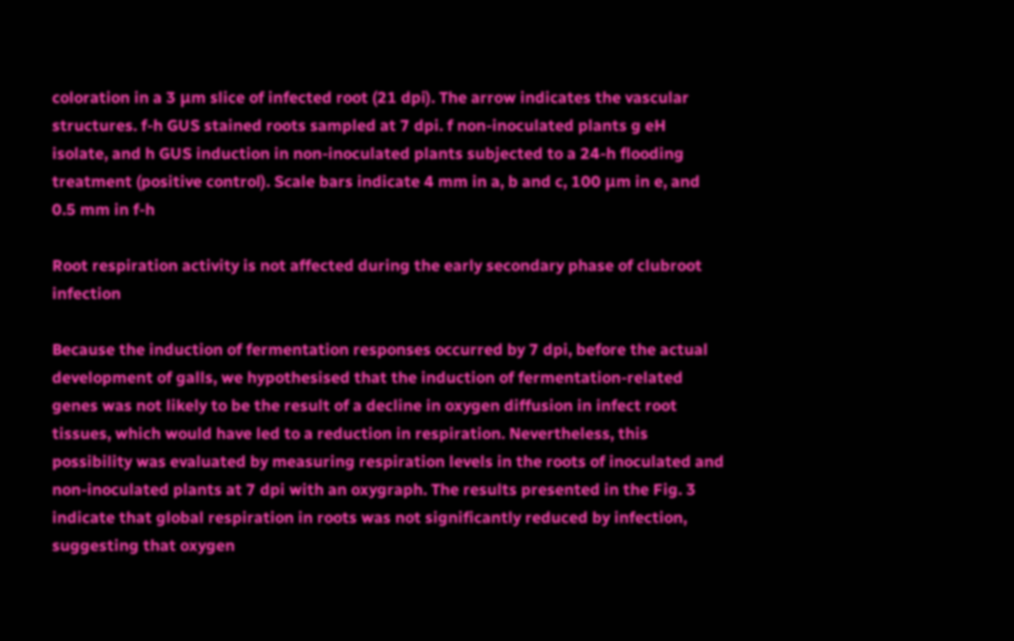coloration in a 3 μm slice of infected root (21 dpi). The arrow indicates the vascular structures. f-h GUS stained roots sampled at 7 dpi. f non-inoculated plants g eH isolate, and h GUS induction in non-inoculated plants subjected to a 24-h flooding treatment (positive control). Scale bars indicate 4 mm in a, b and c, 100 μm in e, and 0.5 mm in f-h

Root respiration activity is not affected during the early secondary phase of clubroot infection

Because the induction of fermentation responses occurred by 7 dpi, before the actual development of galls, we hypothesised that the induction of fermentation-related genes was not likely to be the result of a decline in oxygen diffusion in infect root tissues, which would have led to a reduction in respiration. Nevertheless, this possibility was evaluated by measuring respiration levels in the roots of inoculated and non-inoculated plants at 7 dpi with an oxygraph. The results presented in the Fig. 3 indicate that global respiration in roots was not significantly reduced by infection, suggesting that oxygen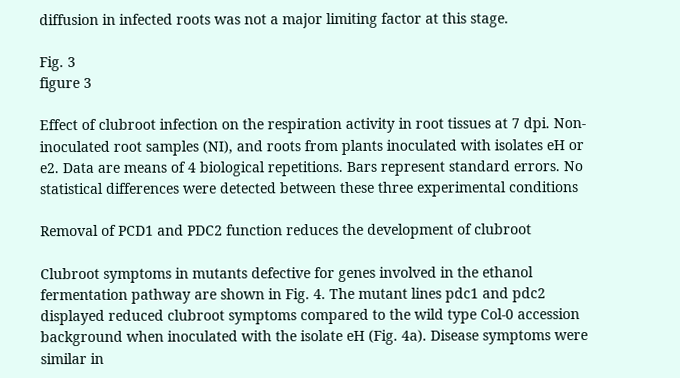diffusion in infected roots was not a major limiting factor at this stage.

Fig. 3
figure 3

Effect of clubroot infection on the respiration activity in root tissues at 7 dpi. Non-inoculated root samples (NI), and roots from plants inoculated with isolates eH or e2. Data are means of 4 biological repetitions. Bars represent standard errors. No statistical differences were detected between these three experimental conditions

Removal of PCD1 and PDC2 function reduces the development of clubroot

Clubroot symptoms in mutants defective for genes involved in the ethanol fermentation pathway are shown in Fig. 4. The mutant lines pdc1 and pdc2 displayed reduced clubroot symptoms compared to the wild type Col-0 accession background when inoculated with the isolate eH (Fig. 4a). Disease symptoms were similar in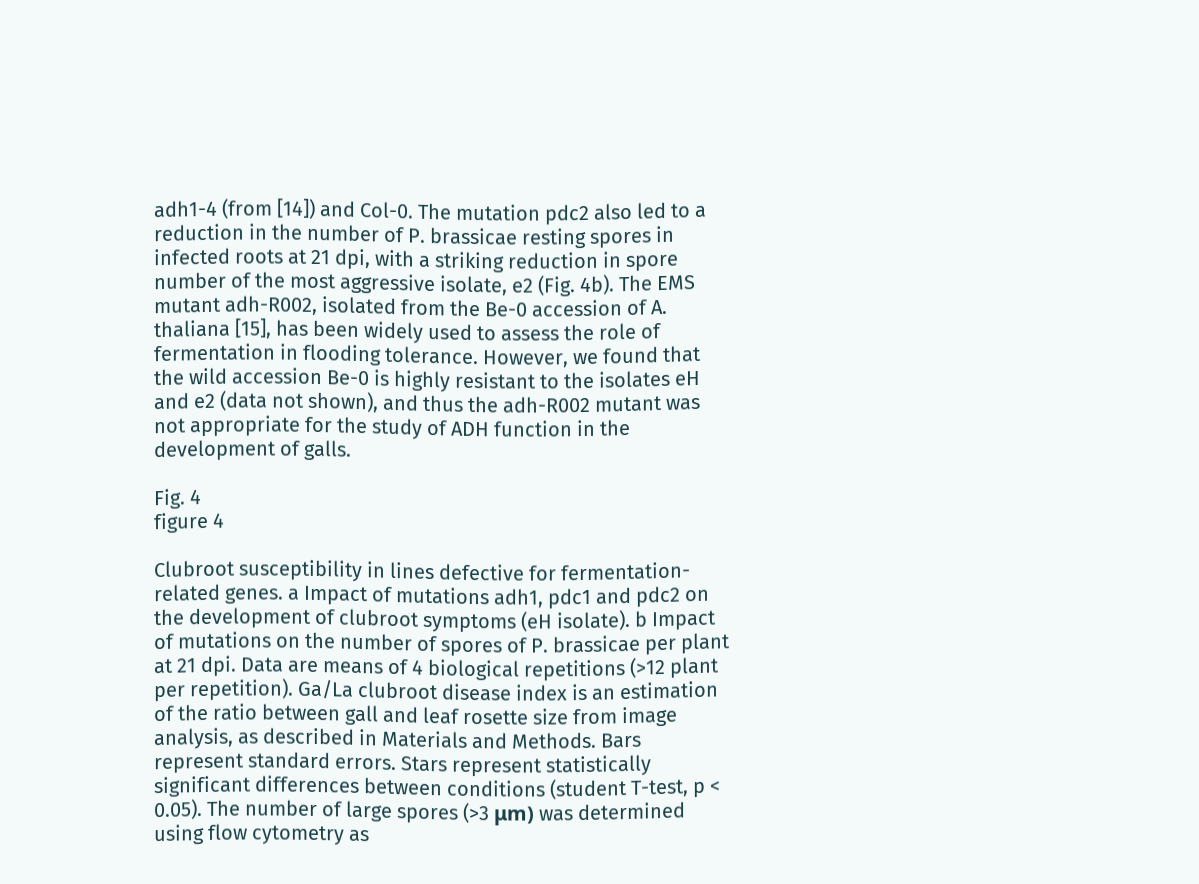adh1-4 (from [14]) and Col-0. The mutation pdc2 also led to a reduction in the number of P. brassicae resting spores in infected roots at 21 dpi, with a striking reduction in spore number of the most aggressive isolate, e2 (Fig. 4b). The EMS mutant adh-R002, isolated from the Be-0 accession of A. thaliana [15], has been widely used to assess the role of fermentation in flooding tolerance. However, we found that the wild accession Be-0 is highly resistant to the isolates eH and e2 (data not shown), and thus the adh-R002 mutant was not appropriate for the study of ADH function in the development of galls.

Fig. 4
figure 4

Clubroot susceptibility in lines defective for fermentation-related genes. a Impact of mutations adh1, pdc1 and pdc2 on the development of clubroot symptoms (eH isolate). b Impact of mutations on the number of spores of P. brassicae per plant at 21 dpi. Data are means of 4 biological repetitions (>12 plant per repetition). Ga/La clubroot disease index is an estimation of the ratio between gall and leaf rosette size from image analysis, as described in Materials and Methods. Bars represent standard errors. Stars represent statistically significant differences between conditions (student T-test, p < 0.05). The number of large spores (>3 μm) was determined using flow cytometry as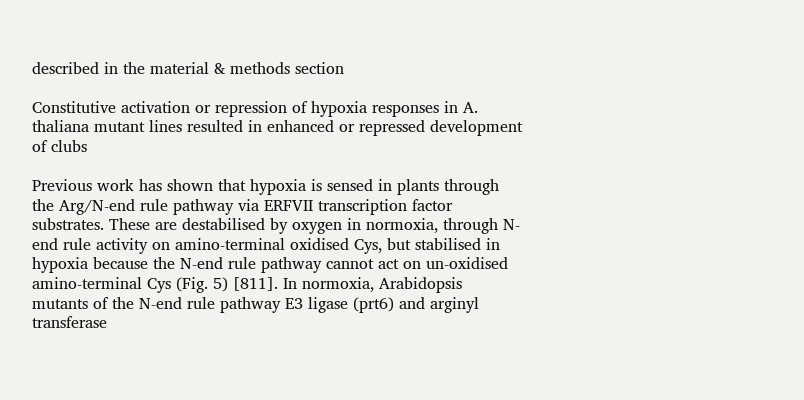described in the material & methods section

Constitutive activation or repression of hypoxia responses in A. thaliana mutant lines resulted in enhanced or repressed development of clubs

Previous work has shown that hypoxia is sensed in plants through the Arg/N-end rule pathway via ERFVII transcription factor substrates. These are destabilised by oxygen in normoxia, through N-end rule activity on amino-terminal oxidised Cys, but stabilised in hypoxia because the N-end rule pathway cannot act on un-oxidised amino-terminal Cys (Fig. 5) [811]. In normoxia, Arabidopsis mutants of the N-end rule pathway E3 ligase (prt6) and arginyl transferase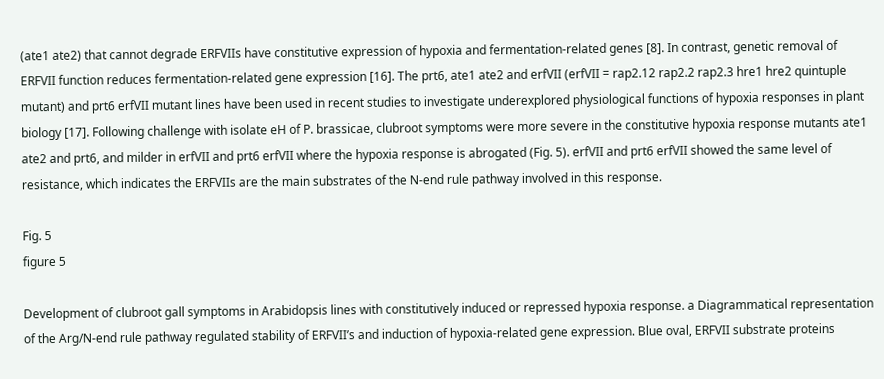(ate1 ate2) that cannot degrade ERFVIIs have constitutive expression of hypoxia and fermentation-related genes [8]. In contrast, genetic removal of ERFVII function reduces fermentation-related gene expression [16]. The prt6, ate1 ate2 and erfVII (erfVII = rap2.12 rap2.2 rap2.3 hre1 hre2 quintuple mutant) and prt6 erfVII mutant lines have been used in recent studies to investigate underexplored physiological functions of hypoxia responses in plant biology [17]. Following challenge with isolate eH of P. brassicae, clubroot symptoms were more severe in the constitutive hypoxia response mutants ate1 ate2 and prt6, and milder in erfVII and prt6 erfVII where the hypoxia response is abrogated (Fig. 5). erfVII and prt6 erfVII showed the same level of resistance, which indicates the ERFVIIs are the main substrates of the N-end rule pathway involved in this response.

Fig. 5
figure 5

Development of clubroot gall symptoms in Arabidopsis lines with constitutively induced or repressed hypoxia response. a Diagrammatical representation of the Arg/N-end rule pathway regulated stability of ERFVII’s and induction of hypoxia-related gene expression. Blue oval, ERFVII substrate proteins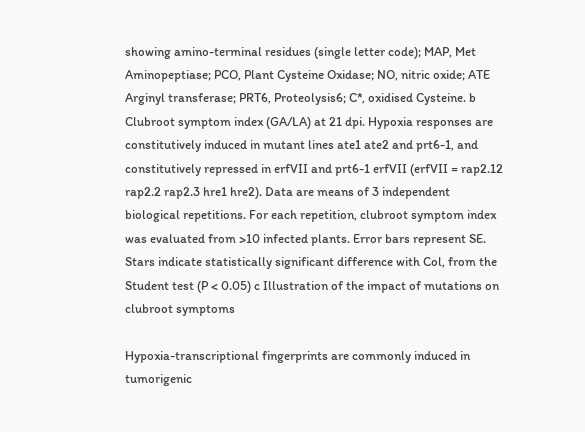showing amino-terminal residues (single letter code); MAP, Met Aminopeptiase; PCO, Plant Cysteine Oxidase; NO, nitric oxide; ATE Arginyl transferase; PRT6, Proteolysis6; C*, oxidised Cysteine. b Clubroot symptom index (GA/LA) at 21 dpi. Hypoxia responses are constitutively induced in mutant lines ate1 ate2 and prt6-1, and constitutively repressed in erfVII and prt6-1 erfVII (erfVII = rap2.12 rap2.2 rap2.3 hre1 hre2). Data are means of 3 independent biological repetitions. For each repetition, clubroot symptom index was evaluated from >10 infected plants. Error bars represent SE. Stars indicate statistically significant difference with Col, from the Student test (P < 0.05) c Illustration of the impact of mutations on clubroot symptoms

Hypoxia-transcriptional fingerprints are commonly induced in tumorigenic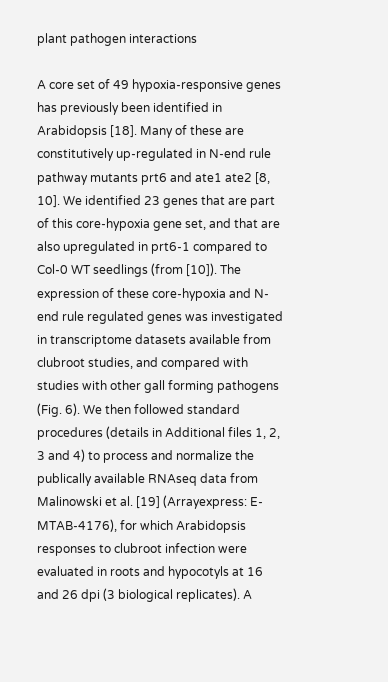plant pathogen interactions

A core set of 49 hypoxia-responsive genes has previously been identified in Arabidopsis [18]. Many of these are constitutively up-regulated in N-end rule pathway mutants prt6 and ate1 ate2 [8, 10]. We identified 23 genes that are part of this core-hypoxia gene set, and that are also upregulated in prt6-1 compared to Col-0 WT seedlings (from [10]). The expression of these core-hypoxia and N-end rule regulated genes was investigated in transcriptome datasets available from clubroot studies, and compared with studies with other gall forming pathogens (Fig. 6). We then followed standard procedures (details in Additional files 1, 2, 3 and 4) to process and normalize the publically available RNAseq data from Malinowski et al. [19] (Arrayexpress: E-MTAB-4176), for which Arabidopsis responses to clubroot infection were evaluated in roots and hypocotyls at 16 and 26 dpi (3 biological replicates). A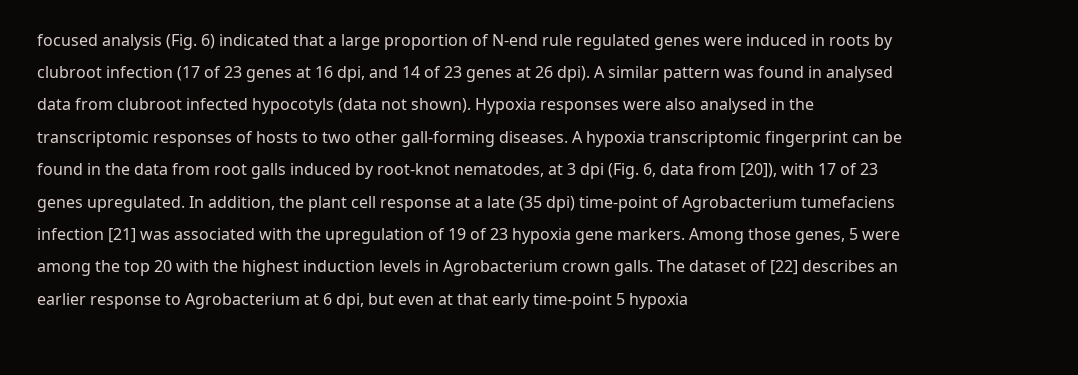focused analysis (Fig. 6) indicated that a large proportion of N-end rule regulated genes were induced in roots by clubroot infection (17 of 23 genes at 16 dpi, and 14 of 23 genes at 26 dpi). A similar pattern was found in analysed data from clubroot infected hypocotyls (data not shown). Hypoxia responses were also analysed in the transcriptomic responses of hosts to two other gall-forming diseases. A hypoxia transcriptomic fingerprint can be found in the data from root galls induced by root-knot nematodes, at 3 dpi (Fig. 6, data from [20]), with 17 of 23 genes upregulated. In addition, the plant cell response at a late (35 dpi) time-point of Agrobacterium tumefaciens infection [21] was associated with the upregulation of 19 of 23 hypoxia gene markers. Among those genes, 5 were among the top 20 with the highest induction levels in Agrobacterium crown galls. The dataset of [22] describes an earlier response to Agrobacterium at 6 dpi, but even at that early time-point 5 hypoxia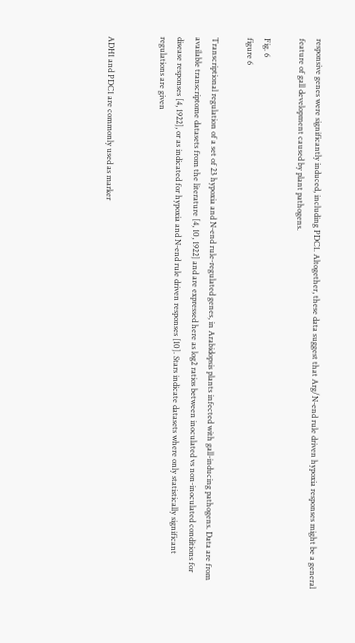responsive genes were significantly induced, including PDC1. Altogether, these data suggest that Arg/N-end rule driven hypoxia responses might be a general feature of gall development caused by plant pathogens.

Fig. 6
figure 6

Transcriptional regulation of a set of 23 hypoxia and N-end rule-regulated genes, in Arabidopsis plants infected with gall-inducing pathogens. Data are from available transcriptome datasets from the literature [4, 10, 1922] and are expressed here as log2 ratios between inoculated vs non-inoculated conditions for disease responses [4, 1922], or as indicated for hypoxia and N-end rule driven responses [10]. Stars indicate datasets where only statistically significant regulations are given


ADH1 and PDC1 are commonly used as marker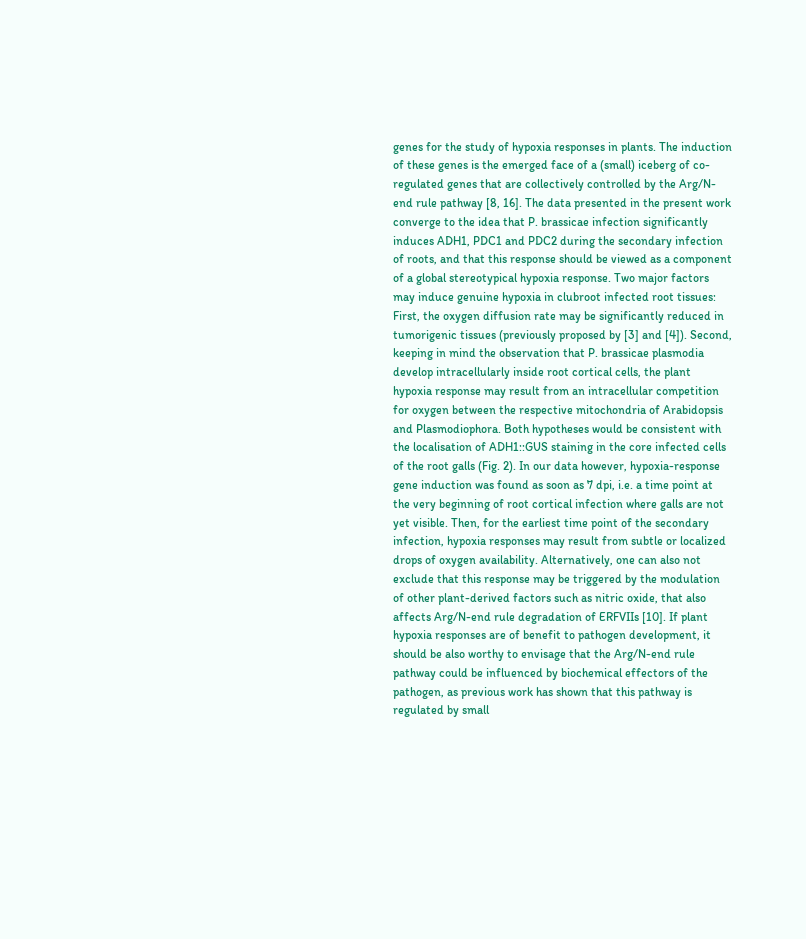genes for the study of hypoxia responses in plants. The induction of these genes is the emerged face of a (small) iceberg of co-regulated genes that are collectively controlled by the Arg/N-end rule pathway [8, 16]. The data presented in the present work converge to the idea that P. brassicae infection significantly induces ADH1, PDC1 and PDC2 during the secondary infection of roots, and that this response should be viewed as a component of a global stereotypical hypoxia response. Two major factors may induce genuine hypoxia in clubroot infected root tissues: First, the oxygen diffusion rate may be significantly reduced in tumorigenic tissues (previously proposed by [3] and [4]). Second, keeping in mind the observation that P. brassicae plasmodia develop intracellularly inside root cortical cells, the plant hypoxia response may result from an intracellular competition for oxygen between the respective mitochondria of Arabidopsis and Plasmodiophora. Both hypotheses would be consistent with the localisation of ADH1::GUS staining in the core infected cells of the root galls (Fig. 2). In our data however, hypoxia-response gene induction was found as soon as 7 dpi, i.e. a time point at the very beginning of root cortical infection where galls are not yet visible. Then, for the earliest time point of the secondary infection, hypoxia responses may result from subtle or localized drops of oxygen availability. Alternatively, one can also not exclude that this response may be triggered by the modulation of other plant-derived factors such as nitric oxide, that also affects Arg/N-end rule degradation of ERFVIIs [10]. If plant hypoxia responses are of benefit to pathogen development, it should be also worthy to envisage that the Arg/N-end rule pathway could be influenced by biochemical effectors of the pathogen, as previous work has shown that this pathway is regulated by small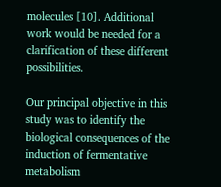molecules [10]. Additional work would be needed for a clarification of these different possibilities.

Our principal objective in this study was to identify the biological consequences of the induction of fermentative metabolism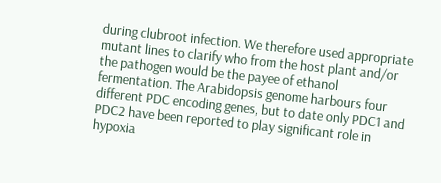during clubroot infection. We therefore used appropriate mutant lines to clarify who from the host plant and/or the pathogen would be the payee of ethanol fermentation. The Arabidopsis genome harbours four different PDC encoding genes, but to date only PDC1 and PDC2 have been reported to play significant role in hypoxia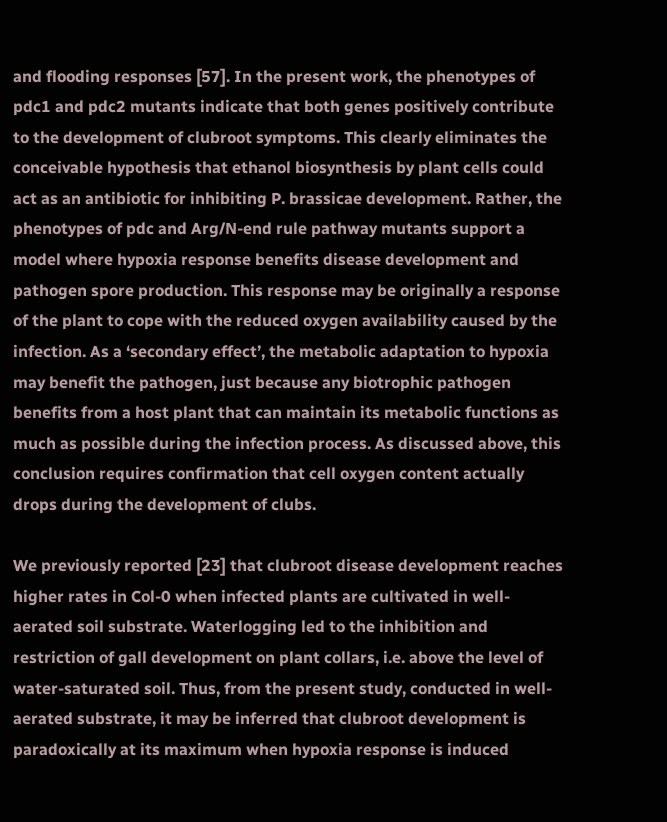and flooding responses [57]. In the present work, the phenotypes of pdc1 and pdc2 mutants indicate that both genes positively contribute to the development of clubroot symptoms. This clearly eliminates the conceivable hypothesis that ethanol biosynthesis by plant cells could act as an antibiotic for inhibiting P. brassicae development. Rather, the phenotypes of pdc and Arg/N-end rule pathway mutants support a model where hypoxia response benefits disease development and pathogen spore production. This response may be originally a response of the plant to cope with the reduced oxygen availability caused by the infection. As a ‘secondary effect’, the metabolic adaptation to hypoxia may benefit the pathogen, just because any biotrophic pathogen benefits from a host plant that can maintain its metabolic functions as much as possible during the infection process. As discussed above, this conclusion requires confirmation that cell oxygen content actually drops during the development of clubs.

We previously reported [23] that clubroot disease development reaches higher rates in Col-0 when infected plants are cultivated in well-aerated soil substrate. Waterlogging led to the inhibition and restriction of gall development on plant collars, i.e. above the level of water-saturated soil. Thus, from the present study, conducted in well-aerated substrate, it may be inferred that clubroot development is paradoxically at its maximum when hypoxia response is induced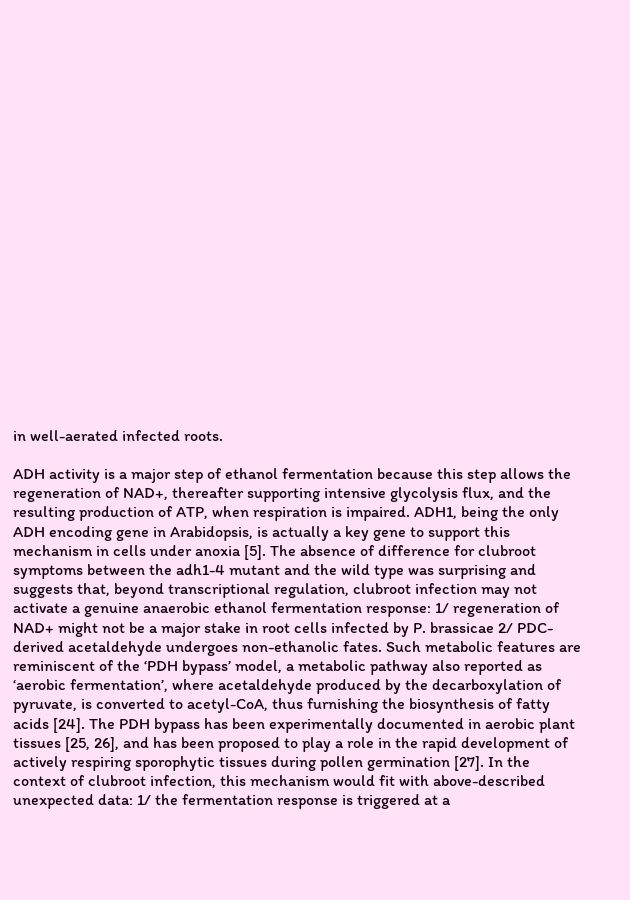in well-aerated infected roots.

ADH activity is a major step of ethanol fermentation because this step allows the regeneration of NAD+, thereafter supporting intensive glycolysis flux, and the resulting production of ATP, when respiration is impaired. ADH1, being the only ADH encoding gene in Arabidopsis, is actually a key gene to support this mechanism in cells under anoxia [5]. The absence of difference for clubroot symptoms between the adh1-4 mutant and the wild type was surprising and suggests that, beyond transcriptional regulation, clubroot infection may not activate a genuine anaerobic ethanol fermentation response: 1/ regeneration of NAD+ might not be a major stake in root cells infected by P. brassicae 2/ PDC-derived acetaldehyde undergoes non-ethanolic fates. Such metabolic features are reminiscent of the ‘PDH bypass’ model, a metabolic pathway also reported as ‘aerobic fermentation’, where acetaldehyde produced by the decarboxylation of pyruvate, is converted to acetyl-CoA, thus furnishing the biosynthesis of fatty acids [24]. The PDH bypass has been experimentally documented in aerobic plant tissues [25, 26], and has been proposed to play a role in the rapid development of actively respiring sporophytic tissues during pollen germination [27]. In the context of clubroot infection, this mechanism would fit with above-described unexpected data: 1/ the fermentation response is triggered at a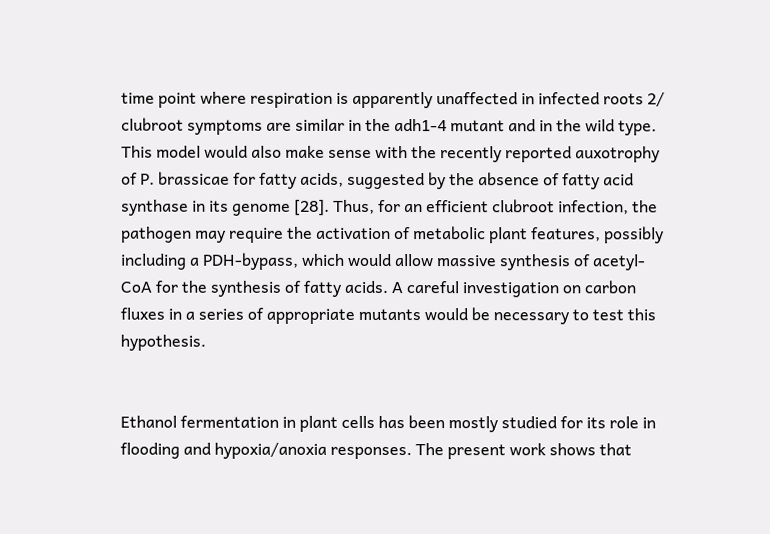time point where respiration is apparently unaffected in infected roots 2/ clubroot symptoms are similar in the adh1-4 mutant and in the wild type. This model would also make sense with the recently reported auxotrophy of P. brassicae for fatty acids, suggested by the absence of fatty acid synthase in its genome [28]. Thus, for an efficient clubroot infection, the pathogen may require the activation of metabolic plant features, possibly including a PDH-bypass, which would allow massive synthesis of acetyl-CoA for the synthesis of fatty acids. A careful investigation on carbon fluxes in a series of appropriate mutants would be necessary to test this hypothesis.


Ethanol fermentation in plant cells has been mostly studied for its role in flooding and hypoxia/anoxia responses. The present work shows that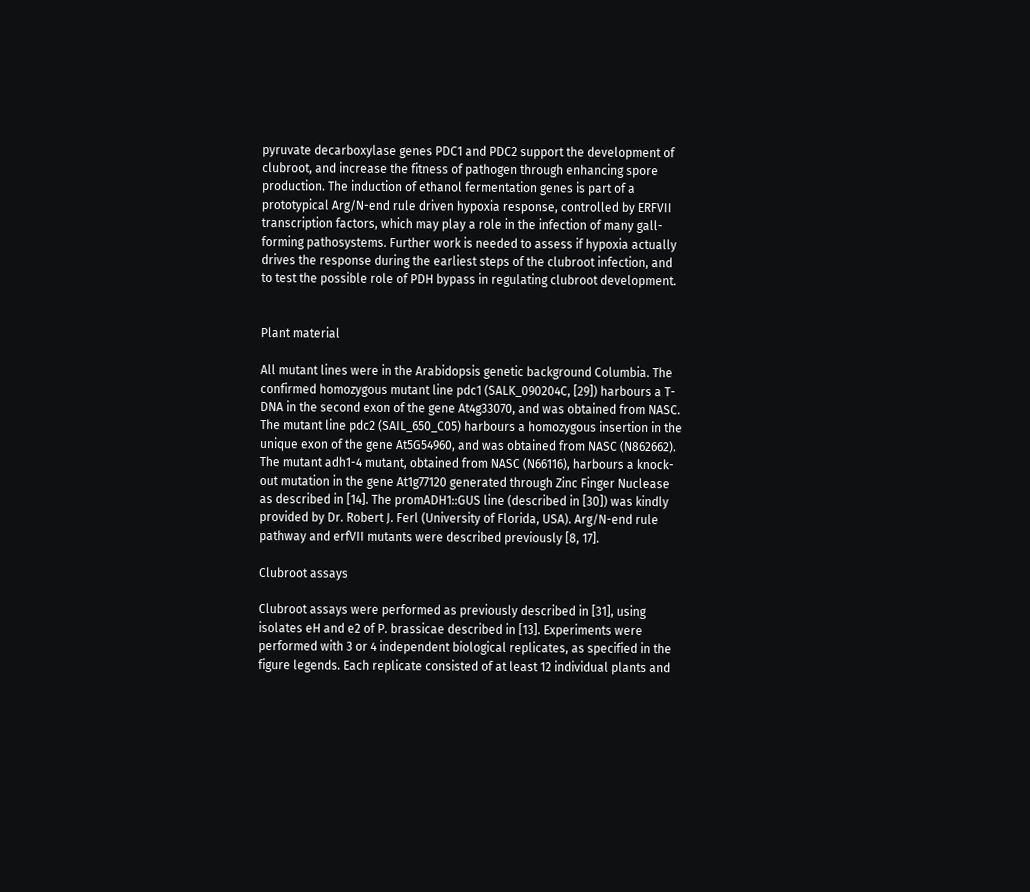pyruvate decarboxylase genes PDC1 and PDC2 support the development of clubroot, and increase the fitness of pathogen through enhancing spore production. The induction of ethanol fermentation genes is part of a prototypical Arg/N-end rule driven hypoxia response, controlled by ERFVII transcription factors, which may play a role in the infection of many gall-forming pathosystems. Further work is needed to assess if hypoxia actually drives the response during the earliest steps of the clubroot infection, and to test the possible role of PDH bypass in regulating clubroot development.


Plant material

All mutant lines were in the Arabidopsis genetic background Columbia. The confirmed homozygous mutant line pdc1 (SALK_090204C, [29]) harbours a T-DNA in the second exon of the gene At4g33070, and was obtained from NASC. The mutant line pdc2 (SAIL_650_C05) harbours a homozygous insertion in the unique exon of the gene At5G54960, and was obtained from NASC (N862662). The mutant adh1-4 mutant, obtained from NASC (N66116), harbours a knock-out mutation in the gene At1g77120 generated through Zinc Finger Nuclease as described in [14]. The promADH1::GUS line (described in [30]) was kindly provided by Dr. Robert J. Ferl (University of Florida, USA). Arg/N-end rule pathway and erfVII mutants were described previously [8, 17].

Clubroot assays

Clubroot assays were performed as previously described in [31], using isolates eH and e2 of P. brassicae described in [13]. Experiments were performed with 3 or 4 independent biological replicates, as specified in the figure legends. Each replicate consisted of at least 12 individual plants and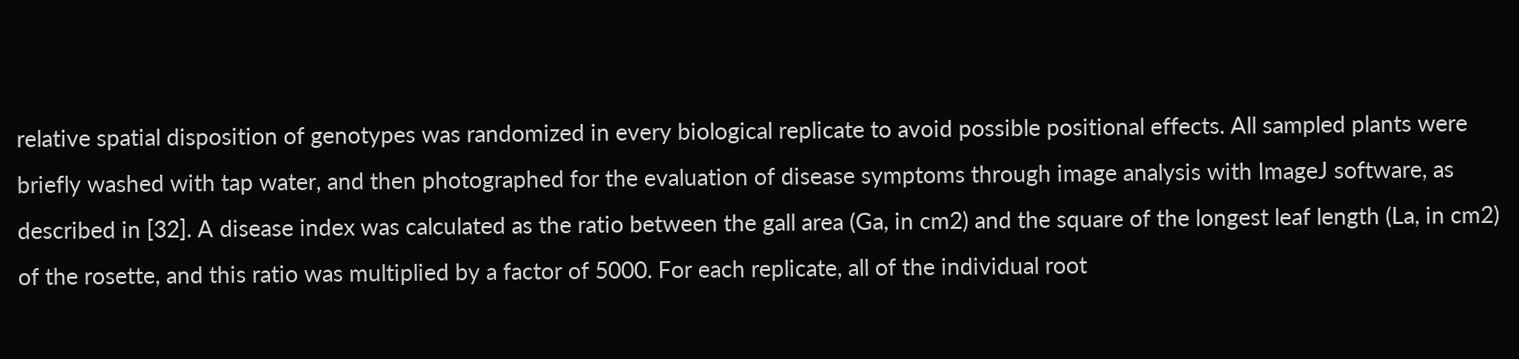relative spatial disposition of genotypes was randomized in every biological replicate to avoid possible positional effects. All sampled plants were briefly washed with tap water, and then photographed for the evaluation of disease symptoms through image analysis with ImageJ software, as described in [32]. A disease index was calculated as the ratio between the gall area (Ga, in cm2) and the square of the longest leaf length (La, in cm2) of the rosette, and this ratio was multiplied by a factor of 5000. For each replicate, all of the individual root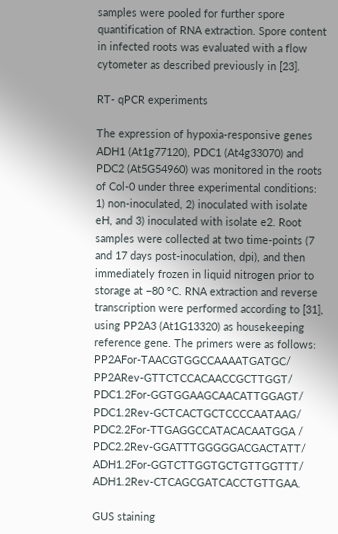samples were pooled for further spore quantification of RNA extraction. Spore content in infected roots was evaluated with a flow cytometer as described previously in [23].

RT- qPCR experiments

The expression of hypoxia-responsive genes ADH1 (At1g77120), PDC1 (At4g33070) and PDC2 (At5G54960) was monitored in the roots of Col-0 under three experimental conditions: 1) non-inoculated, 2) inoculated with isolate eH, and 3) inoculated with isolate e2. Root samples were collected at two time-points (7 and 17 days post-inoculation, dpi), and then immediately frozen in liquid nitrogen prior to storage at −80 °C. RNA extraction and reverse transcription were performed according to [31], using PP2A3 (At1G13320) as housekeeping reference gene. The primers were as follows: PP2AFor-TAACGTGGCCAAAATGATGC/ PP2ARev-GTTCTCCACAACCGCTTGGT/ PDC1.2For-GGTGGAAGCAACATTGGAGT/ PDC1.2Rev-GCTCACTGCTCCCCAATAAG/ PDC2.2For-TTGAGGCCATACACAATGGA / PDC2.2Rev-GGATTTGGGGGACGACTATT/ ADH1.2For-GGTCTTGGTGCTGTTGGTTT/ ADH1.2Rev-CTCAGCGATCACCTGTTGAA.

GUS staining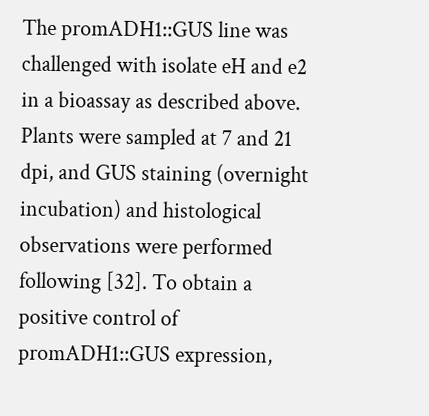The promADH1::GUS line was challenged with isolate eH and e2 in a bioassay as described above. Plants were sampled at 7 and 21 dpi, and GUS staining (overnight incubation) and histological observations were performed following [32]. To obtain a positive control of promADH1::GUS expression,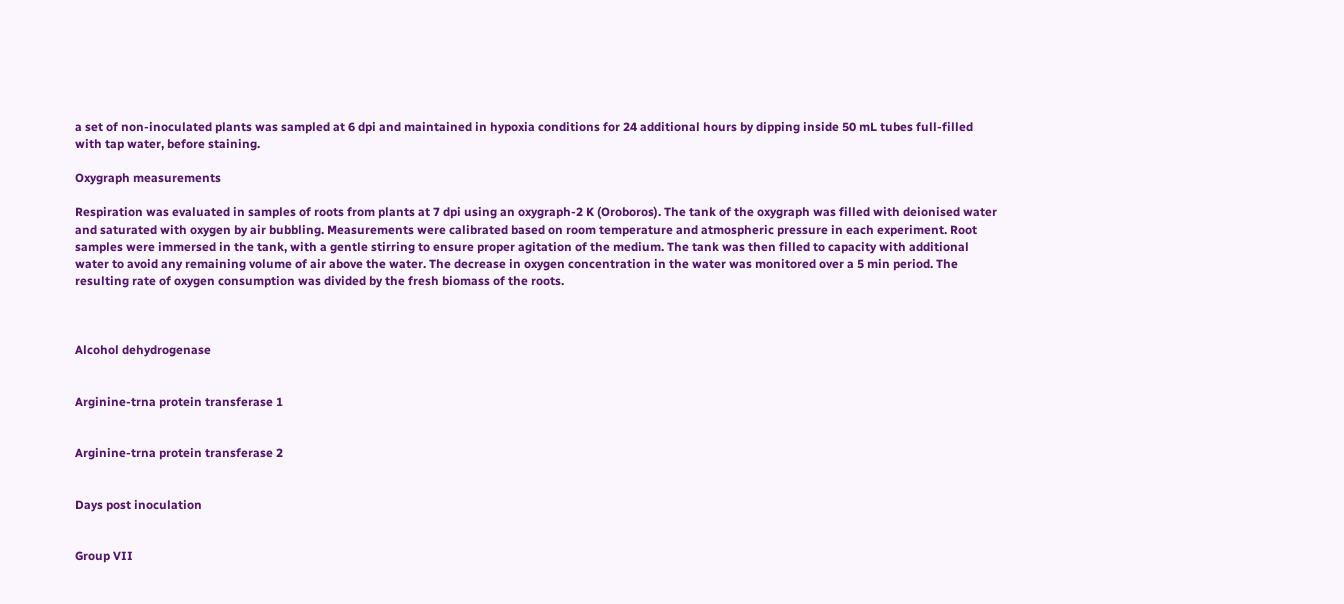a set of non-inoculated plants was sampled at 6 dpi and maintained in hypoxia conditions for 24 additional hours by dipping inside 50 mL tubes full-filled with tap water, before staining.

Oxygraph measurements

Respiration was evaluated in samples of roots from plants at 7 dpi using an oxygraph-2 K (Oroboros). The tank of the oxygraph was filled with deionised water and saturated with oxygen by air bubbling. Measurements were calibrated based on room temperature and atmospheric pressure in each experiment. Root samples were immersed in the tank, with a gentle stirring to ensure proper agitation of the medium. The tank was then filled to capacity with additional water to avoid any remaining volume of air above the water. The decrease in oxygen concentration in the water was monitored over a 5 min period. The resulting rate of oxygen consumption was divided by the fresh biomass of the roots.



Alcohol dehydrogenase


Arginine-trna protein transferase 1


Arginine-trna protein transferase 2


Days post inoculation


Group VII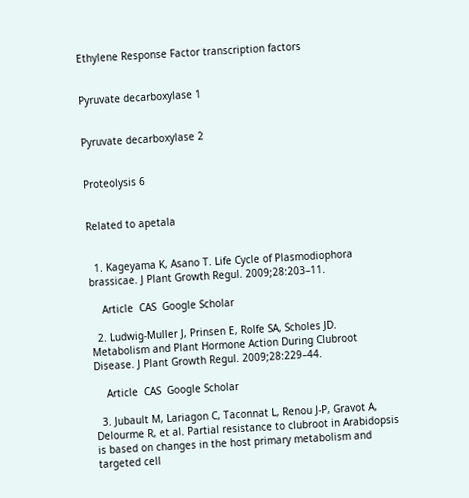Ethylene Response Factor transcription factors


Pyruvate decarboxylase 1


Pyruvate decarboxylase 2


Proteolysis 6


Related to apetala


  1. Kageyama K, Asano T. Life Cycle of Plasmodiophora brassicae. J Plant Growth Regul. 2009;28:203–11.

    Article  CAS  Google Scholar

  2. Ludwig-Muller J, Prinsen E, Rolfe SA, Scholes JD. Metabolism and Plant Hormone Action During Clubroot Disease. J Plant Growth Regul. 2009;28:229–44.

    Article  CAS  Google Scholar

  3. Jubault M, Lariagon C, Taconnat L, Renou J-P, Gravot A, Delourme R, et al. Partial resistance to clubroot in Arabidopsis is based on changes in the host primary metabolism and targeted cell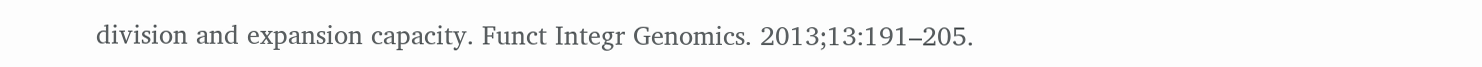division and expansion capacity. Funct Integr Genomics. 2013;13:191–205.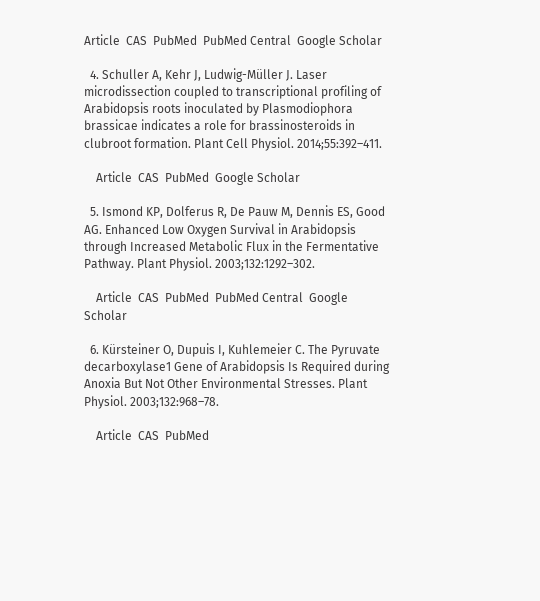Article  CAS  PubMed  PubMed Central  Google Scholar

  4. Schuller A, Kehr J, Ludwig-Müller J. Laser microdissection coupled to transcriptional profiling of Arabidopsis roots inoculated by Plasmodiophora brassicae indicates a role for brassinosteroids in clubroot formation. Plant Cell Physiol. 2014;55:392–411.

    Article  CAS  PubMed  Google Scholar

  5. Ismond KP, Dolferus R, De Pauw M, Dennis ES, Good AG. Enhanced Low Oxygen Survival in Arabidopsis through Increased Metabolic Flux in the Fermentative Pathway. Plant Physiol. 2003;132:1292–302.

    Article  CAS  PubMed  PubMed Central  Google Scholar

  6. Kürsteiner O, Dupuis I, Kuhlemeier C. The Pyruvate decarboxylase1 Gene of Arabidopsis Is Required during Anoxia But Not Other Environmental Stresses. Plant Physiol. 2003;132:968–78.

    Article  CAS  PubMed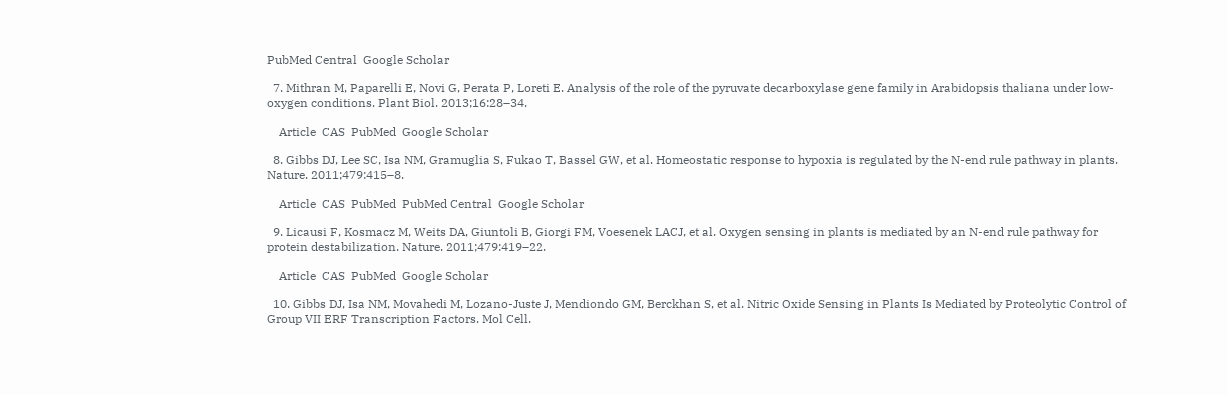PubMed Central  Google Scholar

  7. Mithran M, Paparelli E, Novi G, Perata P, Loreti E. Analysis of the role of the pyruvate decarboxylase gene family in Arabidopsis thaliana under low-oxygen conditions. Plant Biol. 2013;16:28–34.

    Article  CAS  PubMed  Google Scholar

  8. Gibbs DJ, Lee SC, Isa NM, Gramuglia S, Fukao T, Bassel GW, et al. Homeostatic response to hypoxia is regulated by the N-end rule pathway in plants. Nature. 2011;479:415–8.

    Article  CAS  PubMed  PubMed Central  Google Scholar

  9. Licausi F, Kosmacz M, Weits DA, Giuntoli B, Giorgi FM, Voesenek LACJ, et al. Oxygen sensing in plants is mediated by an N-end rule pathway for protein destabilization. Nature. 2011;479:419–22.

    Article  CAS  PubMed  Google Scholar

  10. Gibbs DJ, Isa NM, Movahedi M, Lozano-Juste J, Mendiondo GM, Berckhan S, et al. Nitric Oxide Sensing in Plants Is Mediated by Proteolytic Control of Group VII ERF Transcription Factors. Mol Cell.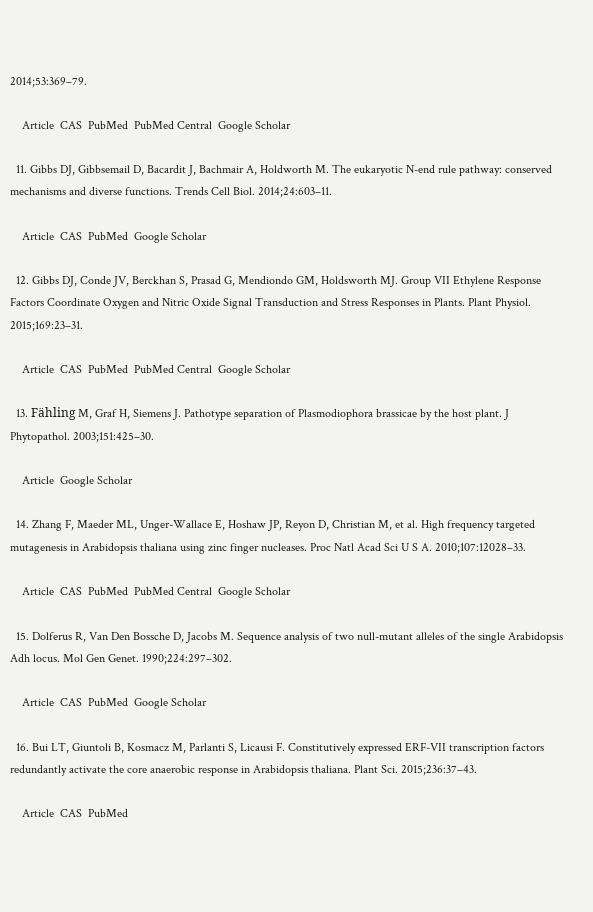2014;53:369–79.

    Article  CAS  PubMed  PubMed Central  Google Scholar

  11. Gibbs DJ, Gibbsemail D, Bacardit J, Bachmair A, Holdworth M. The eukaryotic N-end rule pathway: conserved mechanisms and diverse functions. Trends Cell Biol. 2014;24:603–11.

    Article  CAS  PubMed  Google Scholar

  12. Gibbs DJ, Conde JV, Berckhan S, Prasad G, Mendiondo GM, Holdsworth MJ. Group VII Ethylene Response Factors Coordinate Oxygen and Nitric Oxide Signal Transduction and Stress Responses in Plants. Plant Physiol. 2015;169:23–31.

    Article  CAS  PubMed  PubMed Central  Google Scholar

  13. Fähling M, Graf H, Siemens J. Pathotype separation of Plasmodiophora brassicae by the host plant. J Phytopathol. 2003;151:425–30.

    Article  Google Scholar

  14. Zhang F, Maeder ML, Unger-Wallace E, Hoshaw JP, Reyon D, Christian M, et al. High frequency targeted mutagenesis in Arabidopsis thaliana using zinc finger nucleases. Proc Natl Acad Sci U S A. 2010;107:12028–33.

    Article  CAS  PubMed  PubMed Central  Google Scholar

  15. Dolferus R, Van Den Bossche D, Jacobs M. Sequence analysis of two null-mutant alleles of the single Arabidopsis Adh locus. Mol Gen Genet. 1990;224:297–302.

    Article  CAS  PubMed  Google Scholar

  16. Bui LT, Giuntoli B, Kosmacz M, Parlanti S, Licausi F. Constitutively expressed ERF-VII transcription factors redundantly activate the core anaerobic response in Arabidopsis thaliana. Plant Sci. 2015;236:37–43.

    Article  CAS  PubMed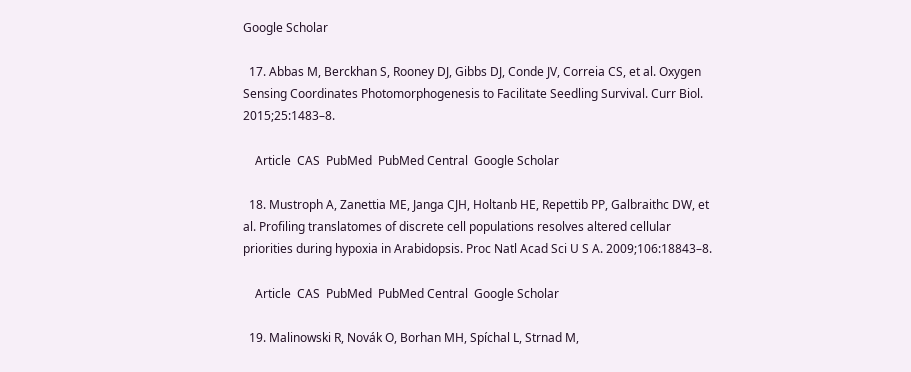Google Scholar

  17. Abbas M, Berckhan S, Rooney DJ, Gibbs DJ, Conde JV, Correia CS, et al. Oxygen Sensing Coordinates Photomorphogenesis to Facilitate Seedling Survival. Curr Biol. 2015;25:1483–8.

    Article  CAS  PubMed  PubMed Central  Google Scholar

  18. Mustroph A, Zanettia ME, Janga CJH, Holtanb HE, Repettib PP, Galbraithc DW, et al. Profiling translatomes of discrete cell populations resolves altered cellular priorities during hypoxia in Arabidopsis. Proc Natl Acad Sci U S A. 2009;106:18843–8.

    Article  CAS  PubMed  PubMed Central  Google Scholar

  19. Malinowski R, Novák O, Borhan MH, Spíchal L, Strnad M,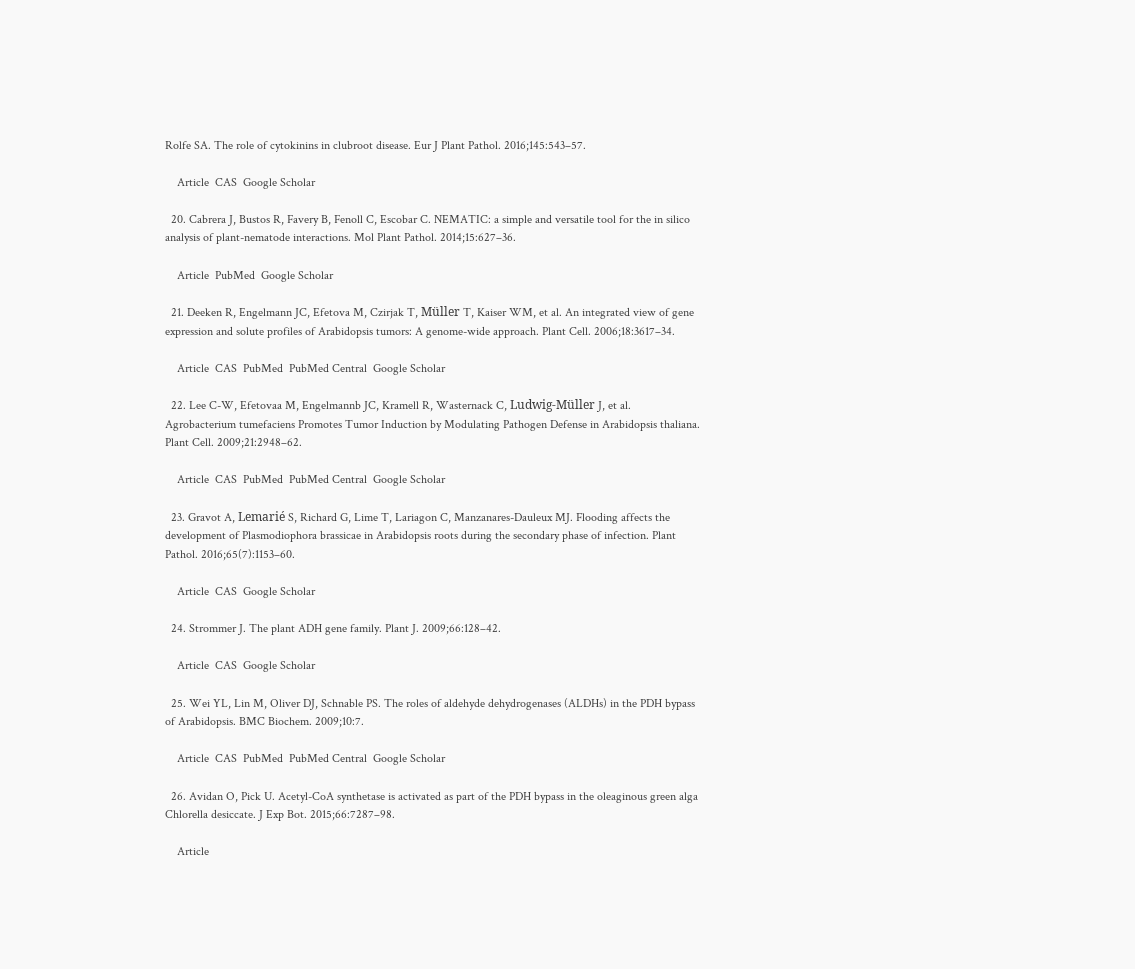Rolfe SA. The role of cytokinins in clubroot disease. Eur J Plant Pathol. 2016;145:543–57.

    Article  CAS  Google Scholar

  20. Cabrera J, Bustos R, Favery B, Fenoll C, Escobar C. NEMATIC: a simple and versatile tool for the in silico analysis of plant-nematode interactions. Mol Plant Pathol. 2014;15:627–36.

    Article  PubMed  Google Scholar

  21. Deeken R, Engelmann JC, Efetova M, Czirjak T, Müller T, Kaiser WM, et al. An integrated view of gene expression and solute profiles of Arabidopsis tumors: A genome-wide approach. Plant Cell. 2006;18:3617–34.

    Article  CAS  PubMed  PubMed Central  Google Scholar

  22. Lee C-W, Efetovaa M, Engelmannb JC, Kramell R, Wasternack C, Ludwig-Müller J, et al. Agrobacterium tumefaciens Promotes Tumor Induction by Modulating Pathogen Defense in Arabidopsis thaliana. Plant Cell. 2009;21:2948–62.

    Article  CAS  PubMed  PubMed Central  Google Scholar

  23. Gravot A, Lemarié S, Richard G, Lime T, Lariagon C, Manzanares-Dauleux MJ. Flooding affects the development of Plasmodiophora brassicae in Arabidopsis roots during the secondary phase of infection. Plant Pathol. 2016;65(7):1153–60.

    Article  CAS  Google Scholar

  24. Strommer J. The plant ADH gene family. Plant J. 2009;66:128–42.

    Article  CAS  Google Scholar

  25. Wei YL, Lin M, Oliver DJ, Schnable PS. The roles of aldehyde dehydrogenases (ALDHs) in the PDH bypass of Arabidopsis. BMC Biochem. 2009;10:7.

    Article  CAS  PubMed  PubMed Central  Google Scholar

  26. Avidan O, Pick U. Acetyl-CoA synthetase is activated as part of the PDH bypass in the oleaginous green alga Chlorella desiccate. J Exp Bot. 2015;66:7287–98.

    Article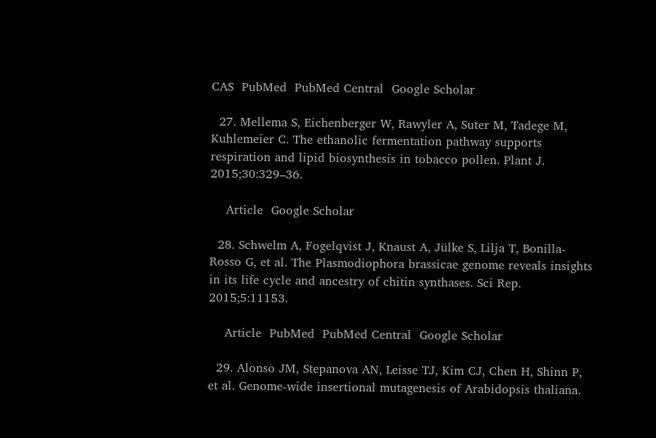CAS  PubMed  PubMed Central  Google Scholar

  27. Mellema S, Eichenberger W, Rawyler A, Suter M, Tadege M, Kuhlemeier C. The ethanolic fermentation pathway supports respiration and lipid biosynthesis in tobacco pollen. Plant J. 2015;30:329–36.

    Article  Google Scholar

  28. Schwelm A, Fogelqvist J, Knaust A, Jülke S, Lilja T, Bonilla-Rosso G, et al. The Plasmodiophora brassicae genome reveals insights in its life cycle and ancestry of chitin synthases. Sci Rep. 2015;5:11153.

    Article  PubMed  PubMed Central  Google Scholar

  29. Alonso JM, Stepanova AN, Leisse TJ, Kim CJ, Chen H, Shinn P, et al. Genome-wide insertional mutagenesis of Arabidopsis thaliana.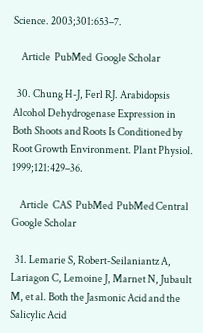Science. 2003;301:653–7.

    Article  PubMed  Google Scholar

  30. Chung H-J, Ferl RJ. Arabidopsis Alcohol Dehydrogenase Expression in Both Shoots and Roots Is Conditioned by Root Growth Environment. Plant Physiol. 1999;121:429–36.

    Article  CAS  PubMed  PubMed Central  Google Scholar

  31. Lemarie S, Robert-Seilaniantz A, Lariagon C, Lemoine J, Marnet N, Jubault M, et al. Both the Jasmonic Acid and the Salicylic Acid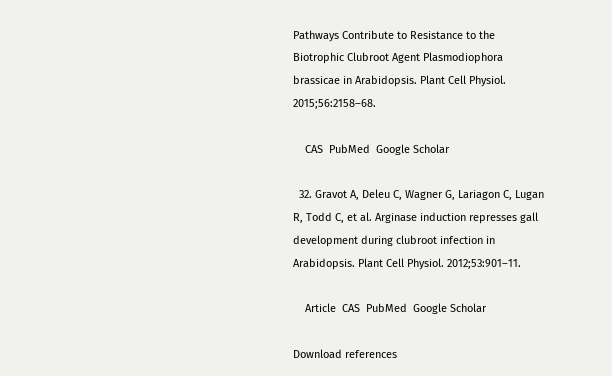Pathways Contribute to Resistance to the Biotrophic Clubroot Agent Plasmodiophora brassicae in Arabidopsis. Plant Cell Physiol. 2015;56:2158–68.

    CAS  PubMed  Google Scholar

  32. Gravot A, Deleu C, Wagner G, Lariagon C, Lugan R, Todd C, et al. Arginase induction represses gall development during clubroot infection in Arabidopsis. Plant Cell Physiol. 2012;53:901–11.

    Article  CAS  PubMed  Google Scholar

Download references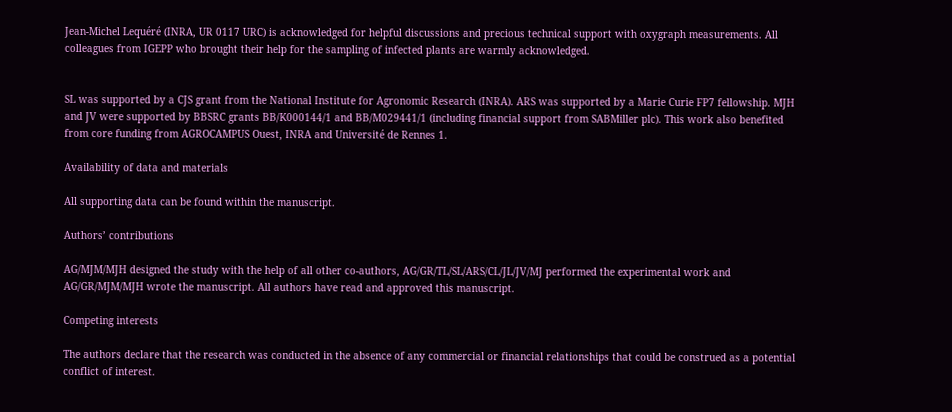Jean-Michel Lequéré (INRA, UR 0117 URC) is acknowledged for helpful discussions and precious technical support with oxygraph measurements. All colleagues from IGEPP who brought their help for the sampling of infected plants are warmly acknowledged.


SL was supported by a CJS grant from the National Institute for Agronomic Research (INRA). ARS was supported by a Marie Curie FP7 fellowship. MJH and JV were supported by BBSRC grants BB/K000144/1 and BB/M029441/1 (including financial support from SABMiller plc). This work also benefited from core funding from AGROCAMPUS Ouest, INRA and Université de Rennes 1.

Availability of data and materials

All supporting data can be found within the manuscript.

Authors’ contributions

AG/MJM/MJH designed the study with the help of all other co-authors, AG/GR/TL/SL/ARS/CL/JL/JV/MJ performed the experimental work and AG/GR/MJM/MJH wrote the manuscript. All authors have read and approved this manuscript.

Competing interests

The authors declare that the research was conducted in the absence of any commercial or financial relationships that could be construed as a potential conflict of interest.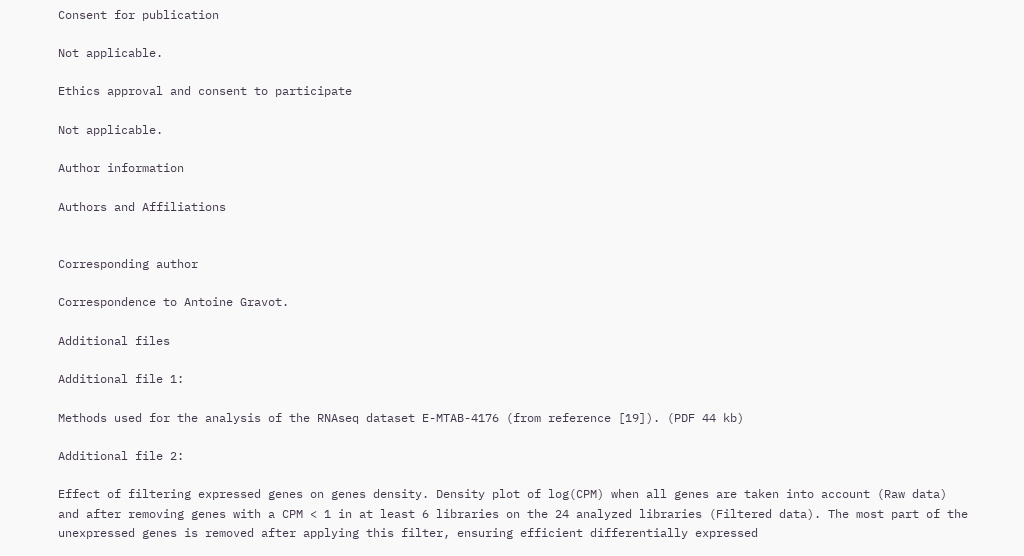Consent for publication

Not applicable.

Ethics approval and consent to participate

Not applicable.

Author information

Authors and Affiliations


Corresponding author

Correspondence to Antoine Gravot.

Additional files

Additional file 1:

Methods used for the analysis of the RNAseq dataset E-MTAB-4176 (from reference [19]). (PDF 44 kb)

Additional file 2:

Effect of filtering expressed genes on genes density. Density plot of log(CPM) when all genes are taken into account (Raw data) and after removing genes with a CPM < 1 in at least 6 libraries on the 24 analyzed libraries (Filtered data). The most part of the unexpressed genes is removed after applying this filter, ensuring efficient differentially expressed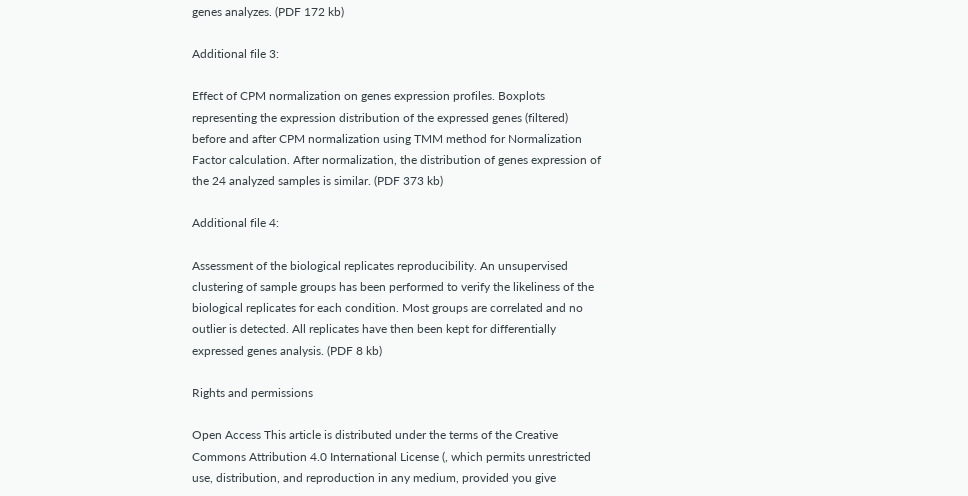genes analyzes. (PDF 172 kb)

Additional file 3:

Effect of CPM normalization on genes expression profiles. Boxplots representing the expression distribution of the expressed genes (filtered) before and after CPM normalization using TMM method for Normalization Factor calculation. After normalization, the distribution of genes expression of the 24 analyzed samples is similar. (PDF 373 kb)

Additional file 4:

Assessment of the biological replicates reproducibility. An unsupervised clustering of sample groups has been performed to verify the likeliness of the biological replicates for each condition. Most groups are correlated and no outlier is detected. All replicates have then been kept for differentially expressed genes analysis. (PDF 8 kb)

Rights and permissions

Open Access This article is distributed under the terms of the Creative Commons Attribution 4.0 International License (, which permits unrestricted use, distribution, and reproduction in any medium, provided you give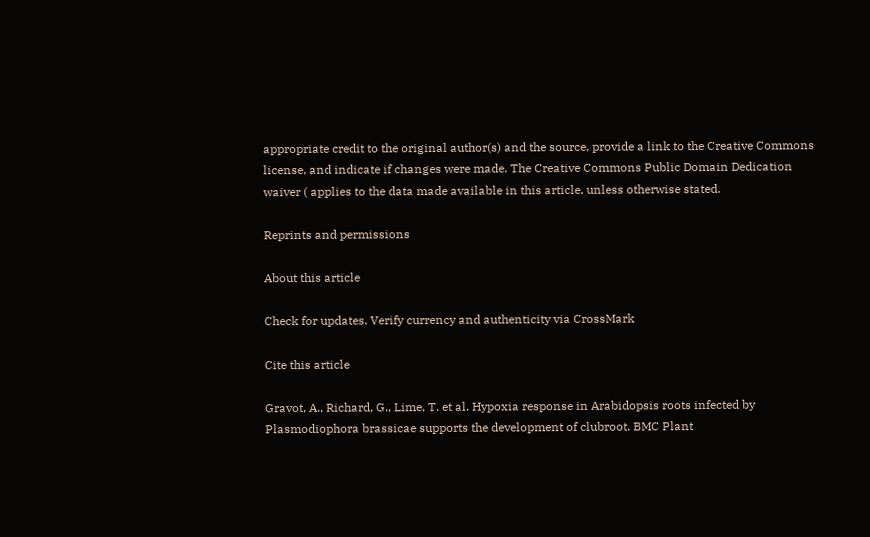appropriate credit to the original author(s) and the source, provide a link to the Creative Commons license, and indicate if changes were made. The Creative Commons Public Domain Dedication waiver ( applies to the data made available in this article, unless otherwise stated.

Reprints and permissions

About this article

Check for updates. Verify currency and authenticity via CrossMark

Cite this article

Gravot, A., Richard, G., Lime, T. et al. Hypoxia response in Arabidopsis roots infected by Plasmodiophora brassicae supports the development of clubroot. BMC Plant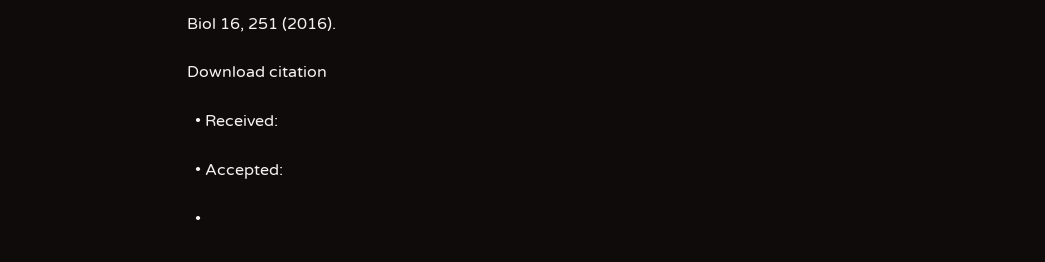Biol 16, 251 (2016).

Download citation

  • Received:

  • Accepted:

  •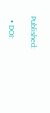Published:

  • DOI: